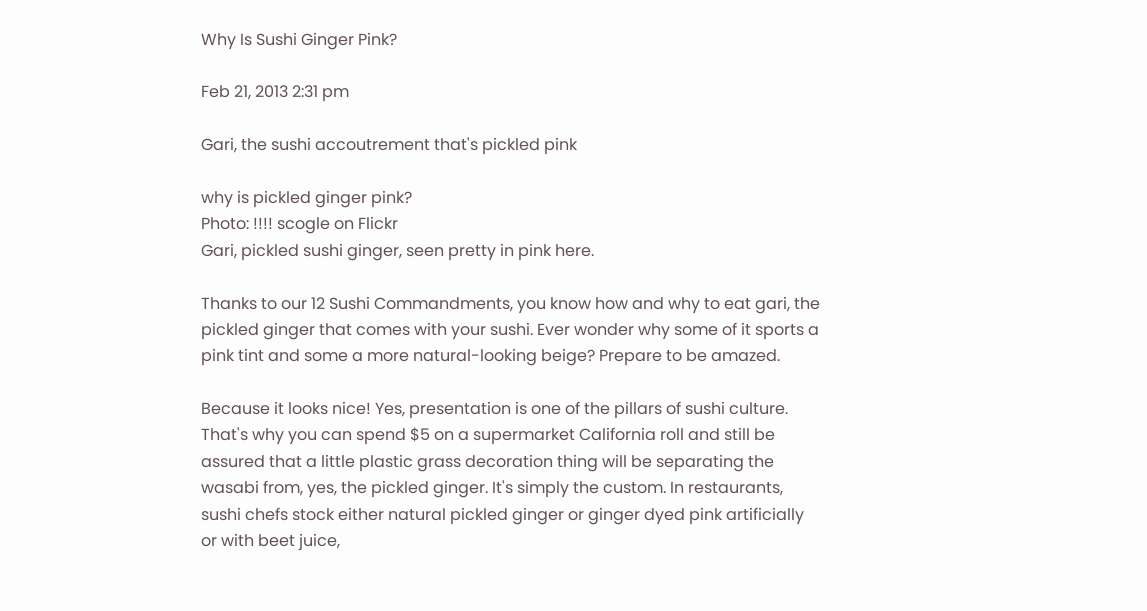Why Is Sushi Ginger Pink?

Feb 21, 2013 2:31 pm

Gari, the sushi accoutrement that's pickled pink

why is pickled ginger pink?
Photo: !!!! scogle on Flickr
Gari, pickled sushi ginger, seen pretty in pink here.

Thanks to our 12 Sushi Commandments, you know how and why to eat gari, the pickled ginger that comes with your sushi. Ever wonder why some of it sports a pink tint and some a more natural-looking beige? Prepare to be amazed.

Because it looks nice! Yes, presentation is one of the pillars of sushi culture. That's why you can spend $5 on a supermarket California roll and still be assured that a little plastic grass decoration thing will be separating the wasabi from, yes, the pickled ginger. It's simply the custom. In restaurants, sushi chefs stock either natural pickled ginger or ginger dyed pink artificially or with beet juice,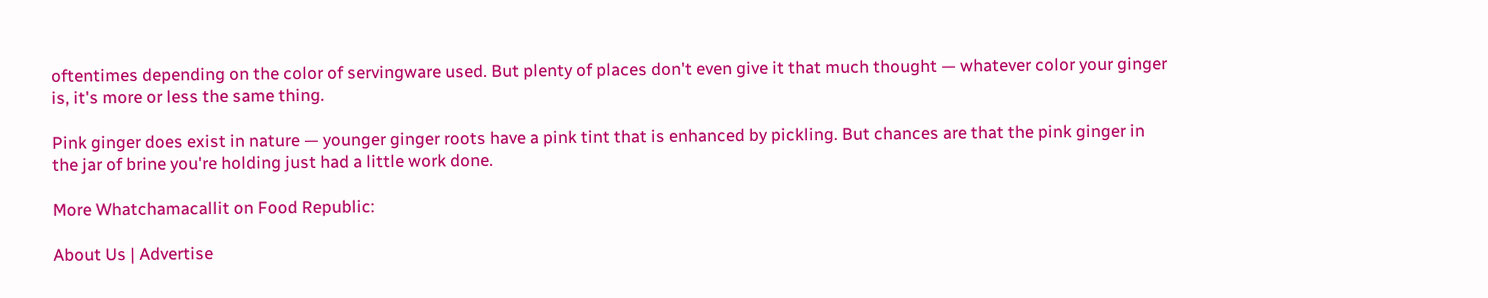oftentimes depending on the color of servingware used. But plenty of places don't even give it that much thought — whatever color your ginger is, it's more or less the same thing.

Pink ginger does exist in nature — younger ginger roots have a pink tint that is enhanced by pickling. But chances are that the pink ginger in the jar of brine you're holding just had a little work done.

More Whatchamacallit on Food Republic:

About Us | Advertise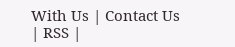With Us | Contact Us | RSS |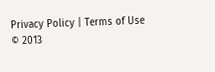Privacy Policy | Terms of Use
© 2013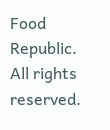Food Republic. All rights reserved.